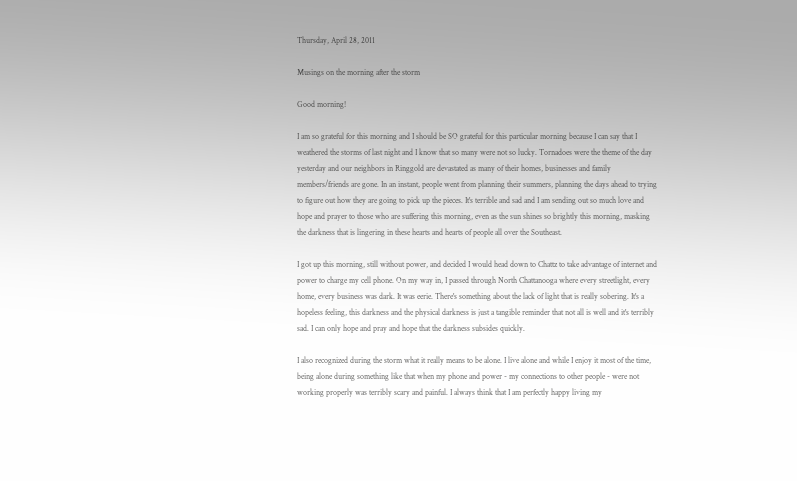Thursday, April 28, 2011

Musings on the morning after the storm

Good morning!

I am so grateful for this morning and I should be SO grateful for this particular morning because I can say that I weathered the storms of last night and I know that so many were not so lucky. Tornadoes were the theme of the day yesterday and our neighbors in Ringgold are devastated as many of their homes, businesses and family members/friends are gone. In an instant, people went from planning their summers, planning the days ahead to trying to figure out how they are going to pick up the pieces. It's terrible and sad and I am sending out so much love and hope and prayer to those who are suffering this morning, even as the sun shines so brightly this morning, masking the darkness that is lingering in these hearts and hearts of people all over the Southeast.

I got up this morning, still without power, and decided I would head down to Chattz to take advantage of internet and power to charge my cell phone. On my way in, I passed through North Chattanooga where every streetlight, every home, every business was dark. It was eerie. There's something about the lack of light that is really sobering. It's a hopeless feeling, this darkness and the physical darkness is just a tangible reminder that not all is well and it's terribly sad. I can only hope and pray and hope that the darkness subsides quickly.

I also recognized during the storm what it really means to be alone. I live alone and while I enjoy it most of the time, being alone during something like that when my phone and power - my connections to other people - were not working properly was terribly scary and painful. I always think that I am perfectly happy living my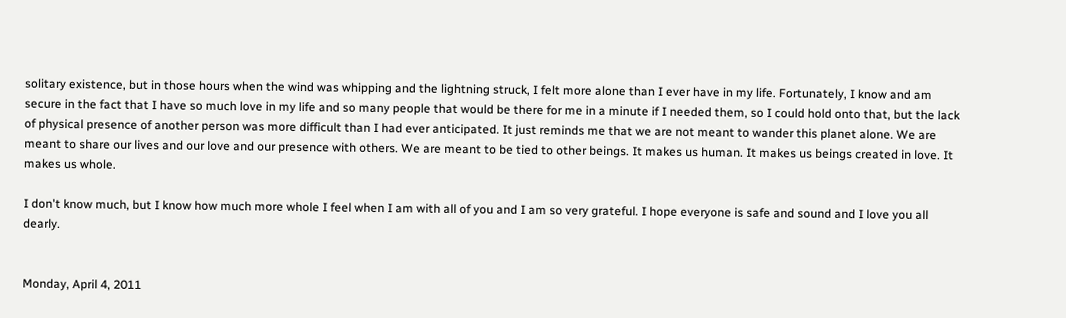solitary existence, but in those hours when the wind was whipping and the lightning struck, I felt more alone than I ever have in my life. Fortunately, I know and am secure in the fact that I have so much love in my life and so many people that would be there for me in a minute if I needed them, so I could hold onto that, but the lack of physical presence of another person was more difficult than I had ever anticipated. It just reminds me that we are not meant to wander this planet alone. We are meant to share our lives and our love and our presence with others. We are meant to be tied to other beings. It makes us human. It makes us beings created in love. It makes us whole.

I don't know much, but I know how much more whole I feel when I am with all of you and I am so very grateful. I hope everyone is safe and sound and I love you all dearly.


Monday, April 4, 2011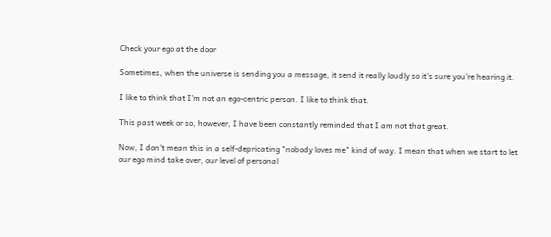Check your ego at the door

Sometimes, when the universe is sending you a message, it send it really loudly so it's sure you're hearing it.

I like to think that I'm not an ego-centric person. I like to think that.

This past week or so, however, I have been constantly reminded that I am not that great.

Now, I don't mean this in a self-depricating "nobody loves me" kind of way. I mean that when we start to let our ego mind take over, our level of personal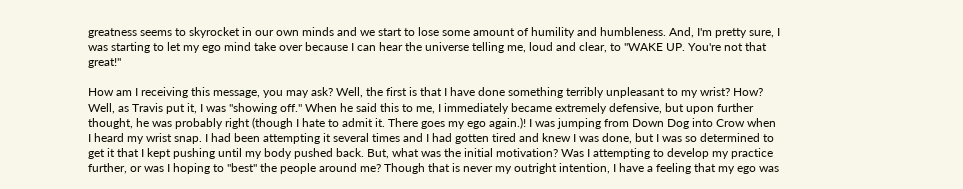greatness seems to skyrocket in our own minds and we start to lose some amount of humility and humbleness. And, I'm pretty sure, I was starting to let my ego mind take over because I can hear the universe telling me, loud and clear, to "WAKE UP. You're not that great!"

How am I receiving this message, you may ask? Well, the first is that I have done something terribly unpleasant to my wrist? How? Well, as Travis put it, I was "showing off." When he said this to me, I immediately became extremely defensive, but upon further thought, he was probably right (though I hate to admit it. There goes my ego again.)! I was jumping from Down Dog into Crow when I heard my wrist snap. I had been attempting it several times and I had gotten tired and knew I was done, but I was so determined to get it that I kept pushing until my body pushed back. But, what was the initial motivation? Was I attempting to develop my practice further, or was I hoping to "best" the people around me? Though that is never my outright intention, I have a feeling that my ego was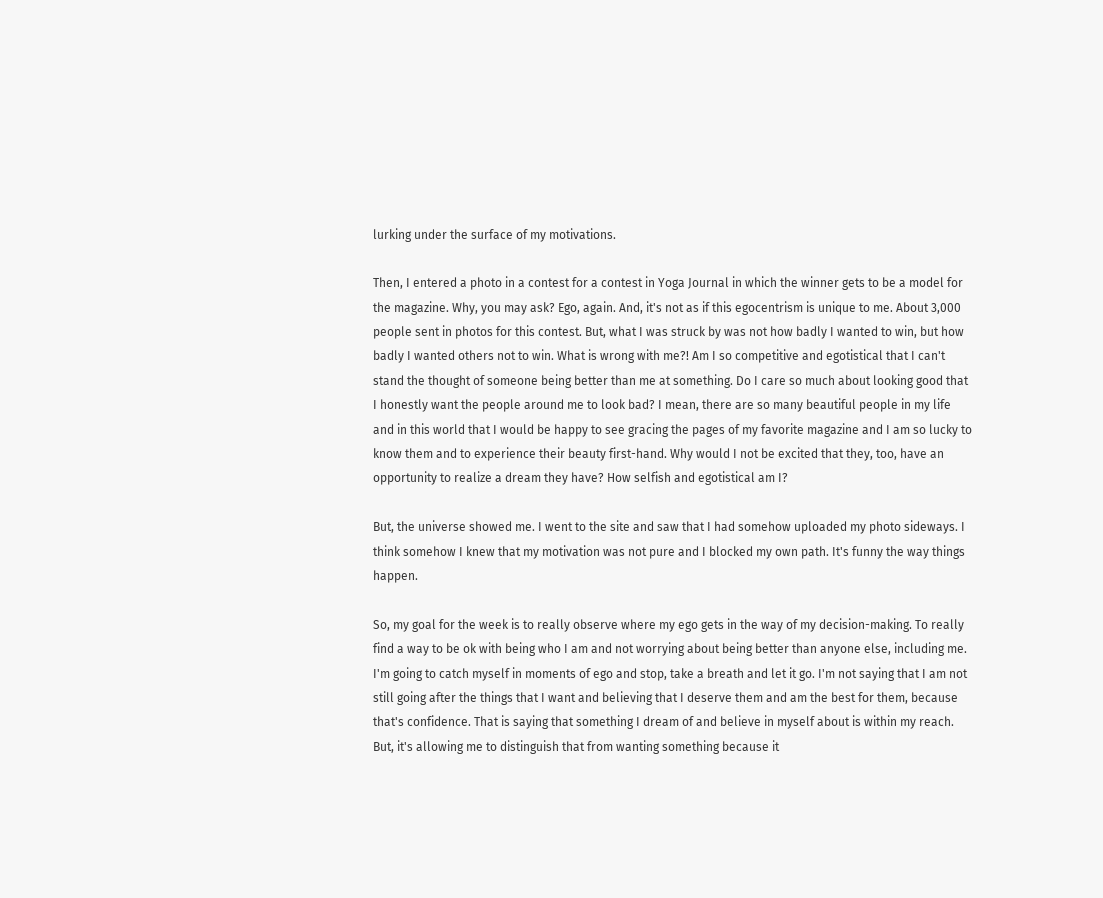lurking under the surface of my motivations.

Then, I entered a photo in a contest for a contest in Yoga Journal in which the winner gets to be a model for the magazine. Why, you may ask? Ego, again. And, it's not as if this egocentrism is unique to me. About 3,000 people sent in photos for this contest. But, what I was struck by was not how badly I wanted to win, but how badly I wanted others not to win. What is wrong with me?! Am I so competitive and egotistical that I can't stand the thought of someone being better than me at something. Do I care so much about looking good that I honestly want the people around me to look bad? I mean, there are so many beautiful people in my life and in this world that I would be happy to see gracing the pages of my favorite magazine and I am so lucky to know them and to experience their beauty first-hand. Why would I not be excited that they, too, have an opportunity to realize a dream they have? How selfish and egotistical am I?

But, the universe showed me. I went to the site and saw that I had somehow uploaded my photo sideways. I think somehow I knew that my motivation was not pure and I blocked my own path. It's funny the way things happen.

So, my goal for the week is to really observe where my ego gets in the way of my decision-making. To really find a way to be ok with being who I am and not worrying about being better than anyone else, including me. I'm going to catch myself in moments of ego and stop, take a breath and let it go. I'm not saying that I am not still going after the things that I want and believing that I deserve them and am the best for them, because that's confidence. That is saying that something I dream of and believe in myself about is within my reach. But, it's allowing me to distinguish that from wanting something because it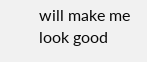will make me look good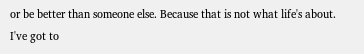or be better than someone else. Because that is not what life's about. I've got to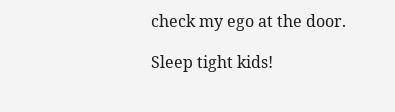check my ego at the door.

Sleep tight kids!